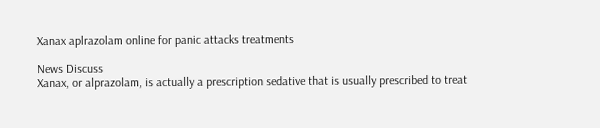Xanax aplrazolam online for panic attacks treatments

News Discuss
Xanax, or alprazolam, is actually a prescription sedative that is usually prescribed to treat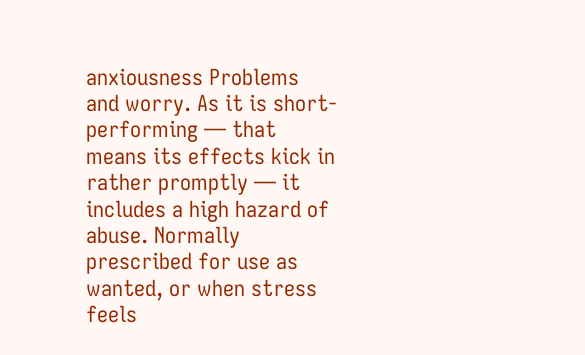anxiousness Problems and worry. As it is short-performing — that means its effects kick in rather promptly — it includes a high hazard of abuse. Normally prescribed for use as wanted, or when stress feels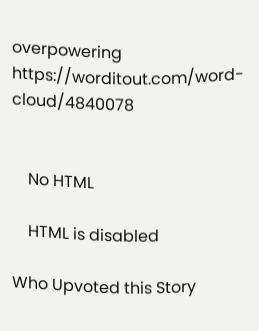overpowering https://worditout.com/word-cloud/4840078


    No HTML

    HTML is disabled

Who Upvoted this Story